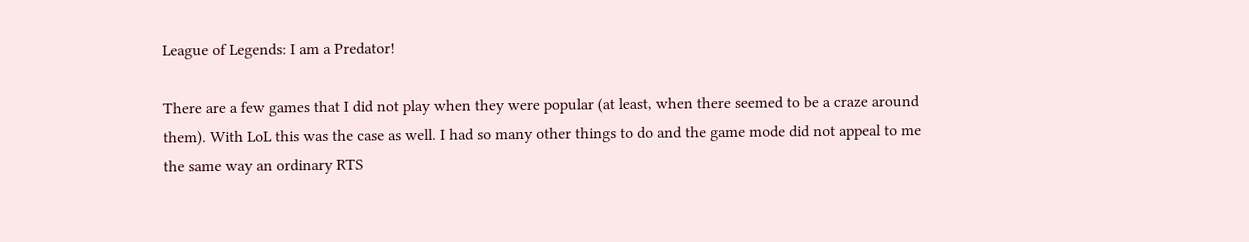League of Legends: I am a Predator!

There are a few games that I did not play when they were popular (at least, when there seemed to be a craze around them). With LoL this was the case as well. I had so many other things to do and the game mode did not appeal to me the same way an ordinary RTS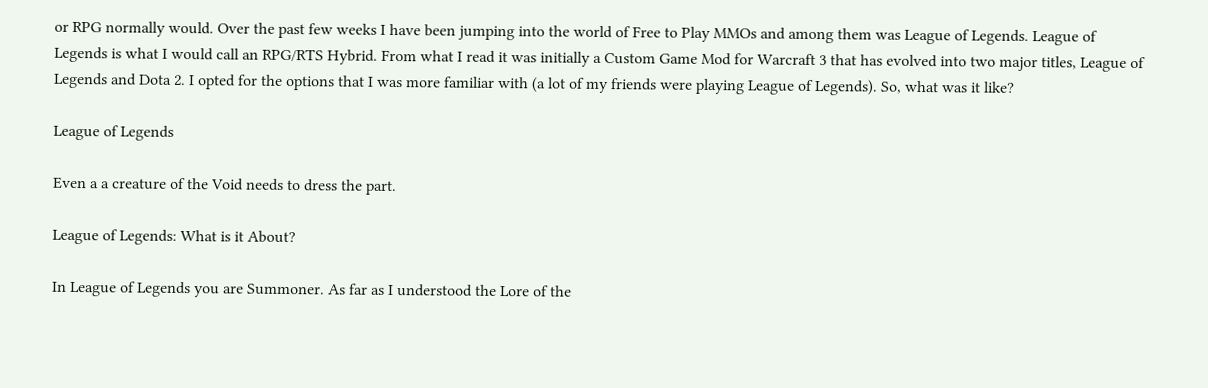or RPG normally would. Over the past few weeks I have been jumping into the world of Free to Play MMOs and among them was League of Legends. League of Legends is what I would call an RPG/RTS Hybrid. From what I read it was initially a Custom Game Mod for Warcraft 3 that has evolved into two major titles, League of Legends and Dota 2. I opted for the options that I was more familiar with (a lot of my friends were playing League of Legends). So, what was it like?

League of Legends

Even a a creature of the Void needs to dress the part.

League of Legends: What is it About?

In League of Legends you are Summoner. As far as I understood the Lore of the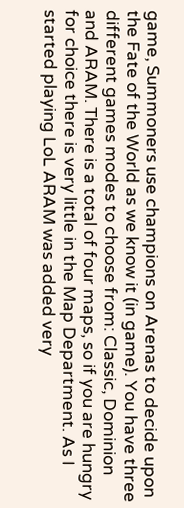game, Summoners use champions on Arenas to decide upon the Fate of the World as we know it (in game). You have three different games modes to choose from: Classic, Dominion and ARAM. There is a total of four maps, so if you are hungry for choice there is very little in the Map Department. As I started playing LoL ARAM was added very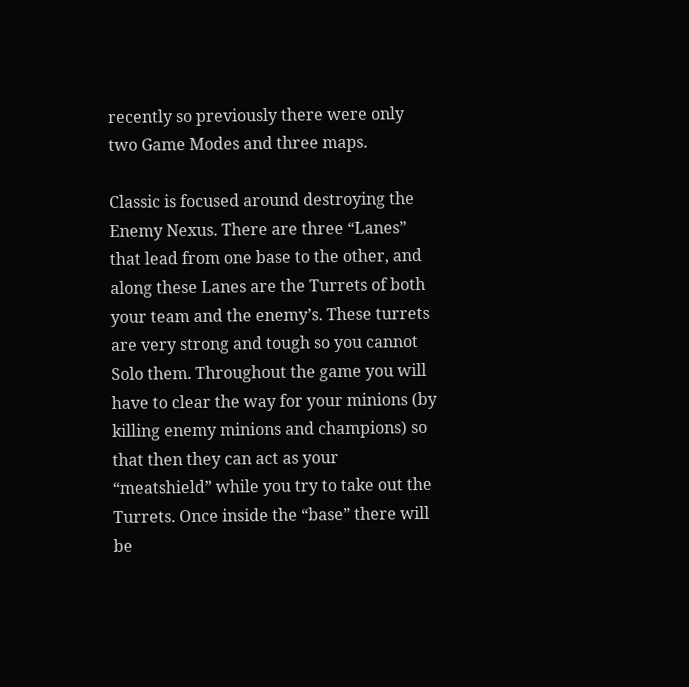recently so previously there were only two Game Modes and three maps.

Classic is focused around destroying the Enemy Nexus. There are three “Lanes” that lead from one base to the other, and along these Lanes are the Turrets of both your team and the enemy’s. These turrets are very strong and tough so you cannot Solo them. Throughout the game you will have to clear the way for your minions (by killing enemy minions and champions) so that then they can act as your “meatshield” while you try to take out the Turrets. Once inside the “base” there will be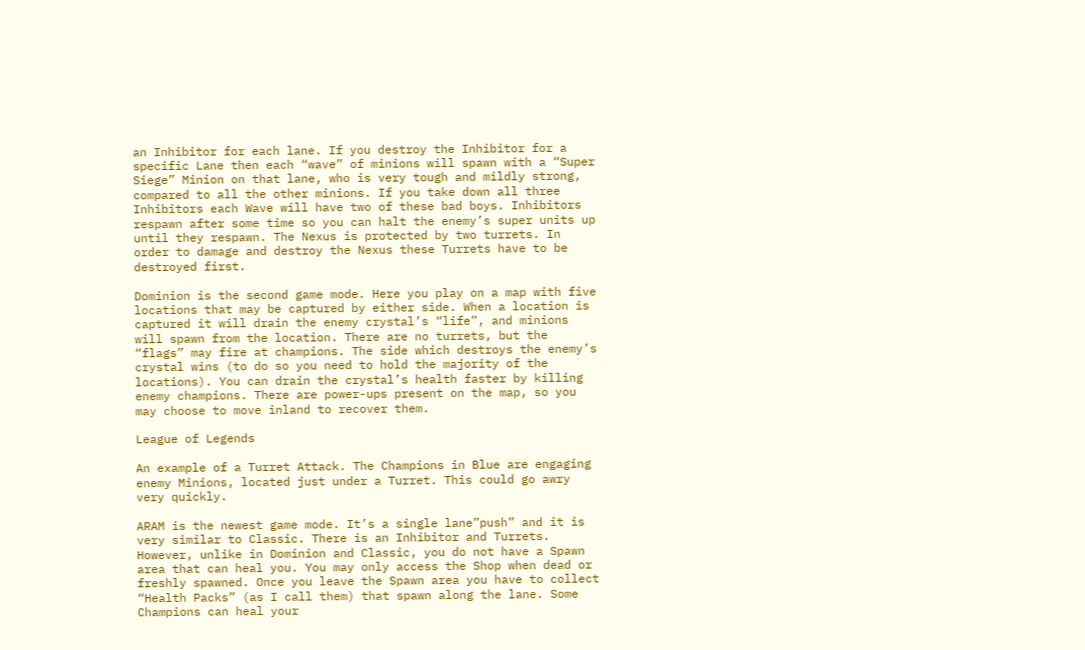an Inhibitor for each lane. If you destroy the Inhibitor for a specific Lane then each “wave” of minions will spawn with a “Super Siege” Minion on that lane, who is very tough and mildly strong, compared to all the other minions. If you take down all three Inhibitors each Wave will have two of these bad boys. Inhibitors respawn after some time so you can halt the enemy’s super units up until they respawn. The Nexus is protected by two turrets. In order to damage and destroy the Nexus these Turrets have to be destroyed first.

Dominion is the second game mode. Here you play on a map with five locations that may be captured by either side. When a location is captured it will drain the enemy crystal’s “life”, and minions will spawn from the location. There are no turrets, but the “flags” may fire at champions. The side which destroys the enemy’s crystal wins (to do so you need to hold the majority of the locations). You can drain the crystal’s health faster by killing enemy champions. There are power-ups present on the map, so you may choose to move inland to recover them.

League of Legends

An example of a Turret Attack. The Champions in Blue are engaging enemy Minions, located just under a Turret. This could go awry very quickly.

ARAM is the newest game mode. It’s a single lane”push” and it is very similar to Classic. There is an Inhibitor and Turrets. However, unlike in Dominion and Classic, you do not have a Spawn area that can heal you. You may only access the Shop when dead or freshly spawned. Once you leave the Spawn area you have to collect “Health Packs” (as I call them) that spawn along the lane. Some Champions can heal your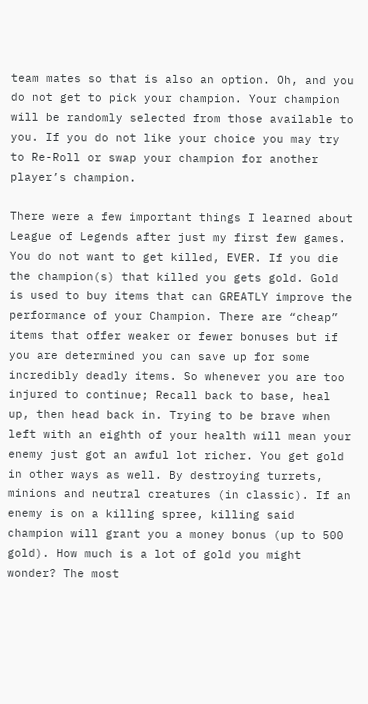team mates so that is also an option. Oh, and you do not get to pick your champion. Your champion will be randomly selected from those available to you. If you do not like your choice you may try to Re-Roll or swap your champion for another player’s champion.

There were a few important things I learned about League of Legends after just my first few games. You do not want to get killed, EVER. If you die the champion(s) that killed you gets gold. Gold is used to buy items that can GREATLY improve the performance of your Champion. There are “cheap” items that offer weaker or fewer bonuses but if you are determined you can save up for some incredibly deadly items. So whenever you are too injured to continue; Recall back to base, heal up, then head back in. Trying to be brave when left with an eighth of your health will mean your enemy just got an awful lot richer. You get gold in other ways as well. By destroying turrets, minions and neutral creatures (in classic). If an enemy is on a killing spree, killing said champion will grant you a money bonus (up to 500 gold). How much is a lot of gold you might wonder? The most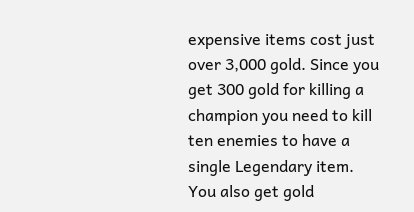expensive items cost just over 3,000 gold. Since you get 300 gold for killing a champion you need to kill ten enemies to have a single Legendary item. You also get gold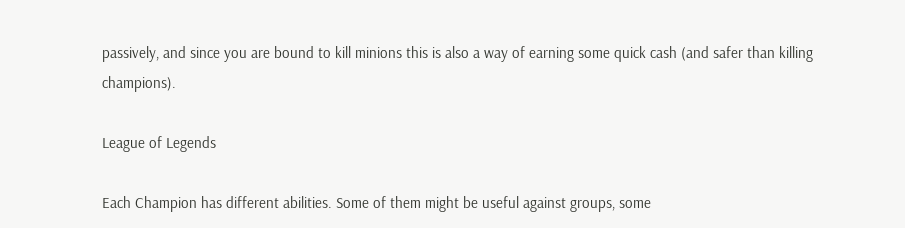passively, and since you are bound to kill minions this is also a way of earning some quick cash (and safer than killing champions).

League of Legends

Each Champion has different abilities. Some of them might be useful against groups, some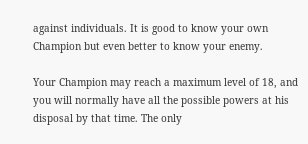against individuals. It is good to know your own Champion but even better to know your enemy.

Your Champion may reach a maximum level of 18, and you will normally have all the possible powers at his disposal by that time. The only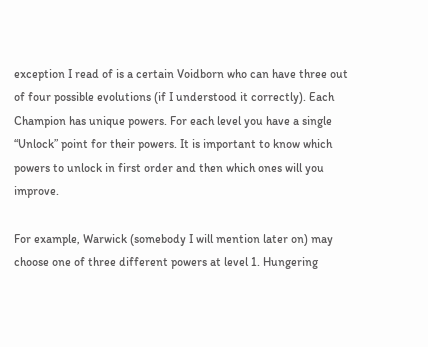exception I read of is a certain Voidborn who can have three out of four possible evolutions (if I understood it correctly). Each Champion has unique powers. For each level you have a single “Unlock” point for their powers. It is important to know which powers to unlock in first order and then which ones will you improve.

For example, Warwick (somebody I will mention later on) may choose one of three different powers at level 1. Hungering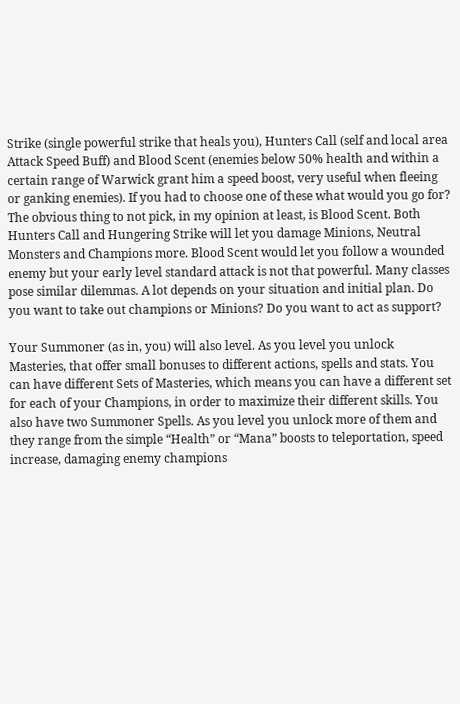Strike (single powerful strike that heals you), Hunters Call (self and local area Attack Speed Buff) and Blood Scent (enemies below 50% health and within a certain range of Warwick grant him a speed boost, very useful when fleeing or ganking enemies). If you had to choose one of these what would you go for? The obvious thing to not pick, in my opinion at least, is Blood Scent. Both Hunters Call and Hungering Strike will let you damage Minions, Neutral Monsters and Champions more. Blood Scent would let you follow a wounded enemy but your early level standard attack is not that powerful. Many classes pose similar dilemmas. A lot depends on your situation and initial plan. Do you want to take out champions or Minions? Do you want to act as support?

Your Summoner (as in, you) will also level. As you level you unlock Masteries, that offer small bonuses to different actions, spells and stats. You can have different Sets of Masteries, which means you can have a different set for each of your Champions, in order to maximize their different skills. You also have two Summoner Spells. As you level you unlock more of them and they range from the simple “Health” or “Mana” boosts to teleportation, speed increase, damaging enemy champions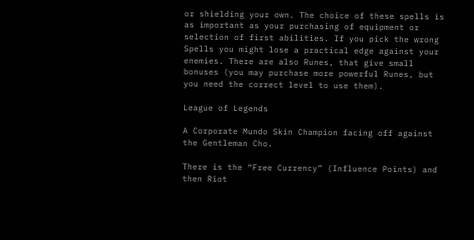or shielding your own. The choice of these spells is as important as your purchasing of equipment or selection of first abilities. If you pick the wrong Spells you might lose a practical edge against your enemies. There are also Runes, that give small bonuses (you may purchase more powerful Runes, but you need the correct level to use them).

League of Legends

A Corporate Mundo Skin Champion facing off against the Gentleman Cho.

There is the “Free Currency” (Influence Points) and then Riot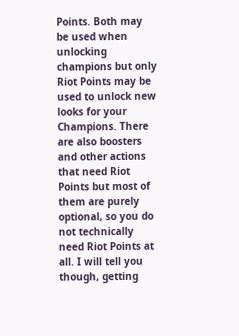Points. Both may be used when unlocking champions but only Riot Points may be used to unlock new looks for your Champions. There are also boosters and other actions that need Riot Points but most of them are purely optional, so you do not technically need Riot Points at all. I will tell you though, getting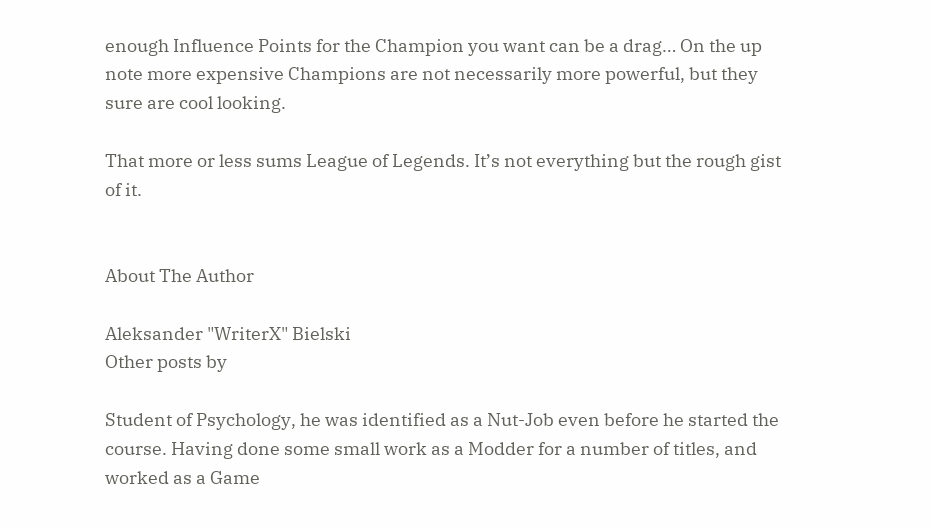enough Influence Points for the Champion you want can be a drag… On the up note more expensive Champions are not necessarily more powerful, but they sure are cool looking.

That more or less sums League of Legends. It’s not everything but the rough gist of it.


About The Author

Aleksander "WriterX" Bielski
Other posts by

Student of Psychology, he was identified as a Nut-Job even before he started the course. Having done some small work as a Modder for a number of titles, and worked as a Game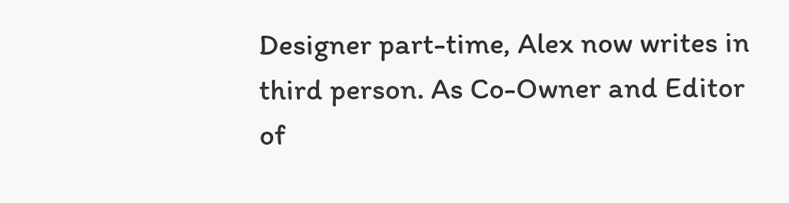Designer part-time, Alex now writes in third person. As Co-Owner and Editor of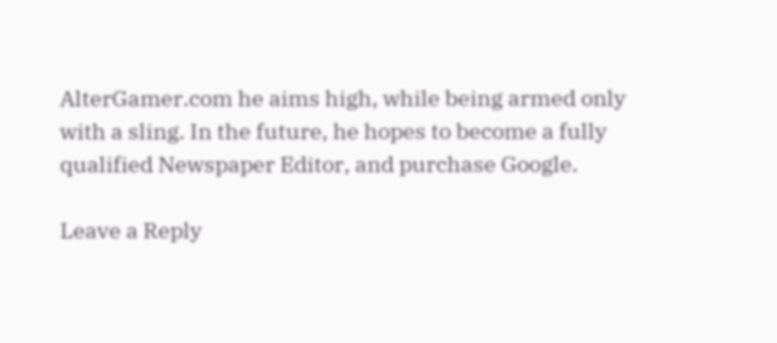AlterGamer.com he aims high, while being armed only with a sling. In the future, he hopes to become a fully qualified Newspaper Editor, and purchase Google.

Leave a Reply